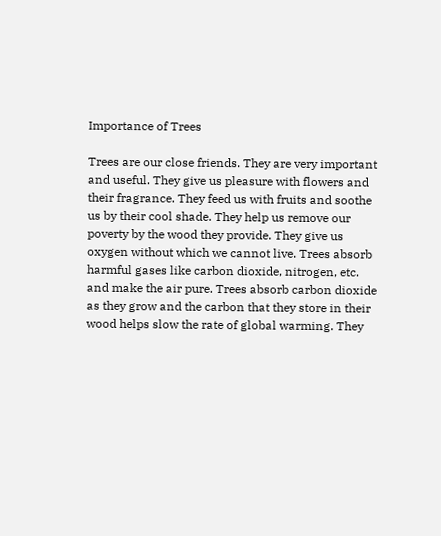Importance of Trees

Trees are our close friends. They are very important and useful. They give us pleasure with flowers and their fragrance. They feed us with fruits and soothe us by their cool shade. They help us remove our poverty by the wood they provide. They give us oxygen without which we cannot live. Trees absorb harmful gases like carbon dioxide, nitrogen, etc. and make the air pure. Trees absorb carbon dioxide as they grow and the carbon that they store in their wood helps slow the rate of global warming. They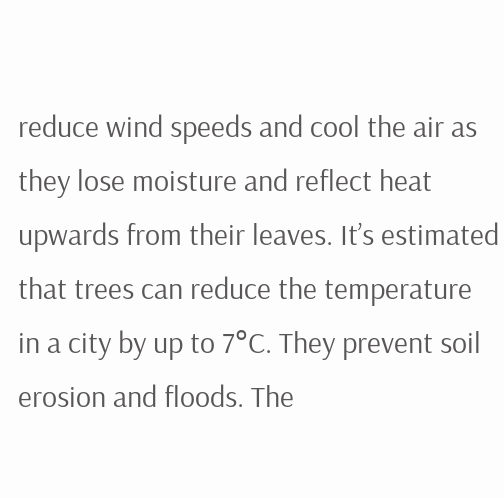reduce wind speeds and cool the air as they lose moisture and reflect heat upwards from their leaves. It’s estimated that trees can reduce the temperature in a city by up to 7°C. They prevent soil erosion and floods. The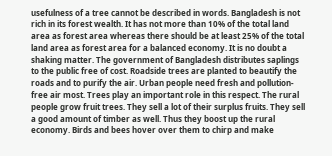usefulness of a tree cannot be described in words. Bangladesh is not rich in its forest wealth. It has not more than 10% of the total land area as forest area whereas there should be at least 25% of the total land area as forest area for a balanced economy. It is no doubt a shaking matter. The government of Bangladesh distributes saplings to the public free of cost. Roadside trees are planted to beautify the roads and to purify the air. Urban people need fresh and pollution-free air most. Trees play an important role in this respect. The rural people grow fruit trees. They sell a lot of their surplus fruits. They sell a good amount of timber as well. Thus they boost up the rural economy. Birds and bees hover over them to chirp and make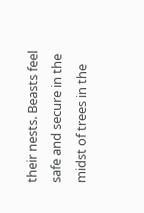their nests. Beasts feel safe and secure in the midst of trees in the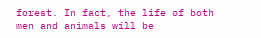forest. In fact, the life of both men and animals will be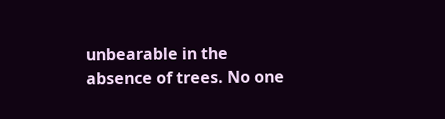unbearable in the absence of trees. No one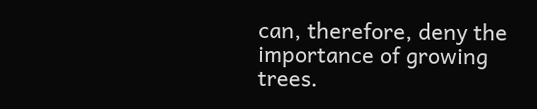can, therefore, deny the importance of growing trees.